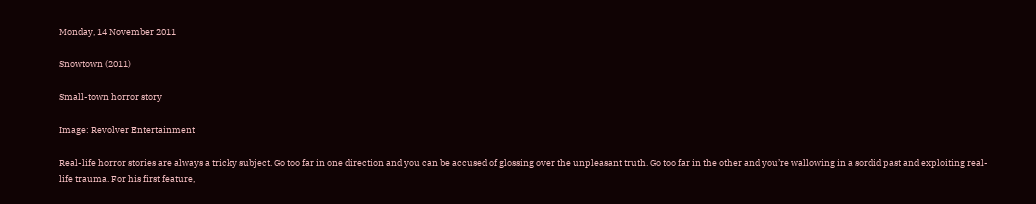Monday, 14 November 2011

Snowtown (2011)

Small-town horror story

Image: Revolver Entertainment

Real-life horror stories are always a tricky subject. Go too far in one direction and you can be accused of glossing over the unpleasant truth. Go too far in the other and you’re wallowing in a sordid past and exploiting real-life trauma. For his first feature,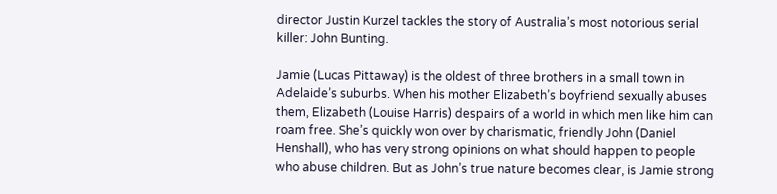director Justin Kurzel tackles the story of Australia’s most notorious serial killer: John Bunting.

Jamie (Lucas Pittaway) is the oldest of three brothers in a small town in Adelaide’s suburbs. When his mother Elizabeth’s boyfriend sexually abuses them, Elizabeth (Louise Harris) despairs of a world in which men like him can roam free. She’s quickly won over by charismatic, friendly John (Daniel Henshall), who has very strong opinions on what should happen to people who abuse children. But as John’s true nature becomes clear, is Jamie strong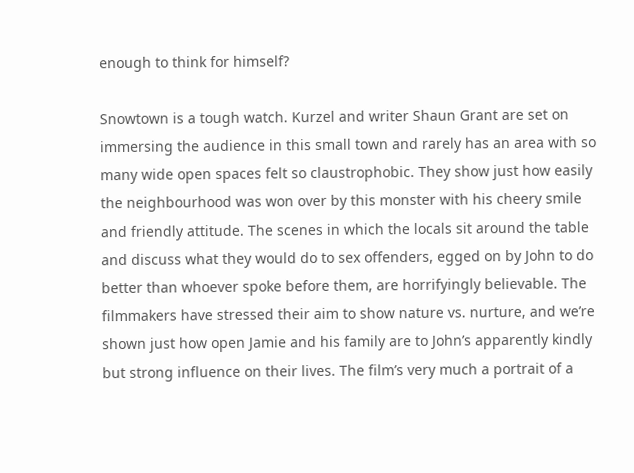enough to think for himself?

Snowtown is a tough watch. Kurzel and writer Shaun Grant are set on immersing the audience in this small town and rarely has an area with so many wide open spaces felt so claustrophobic. They show just how easily the neighbourhood was won over by this monster with his cheery smile and friendly attitude. The scenes in which the locals sit around the table and discuss what they would do to sex offenders, egged on by John to do better than whoever spoke before them, are horrifyingly believable. The filmmakers have stressed their aim to show nature vs. nurture, and we’re shown just how open Jamie and his family are to John’s apparently kindly but strong influence on their lives. The film’s very much a portrait of a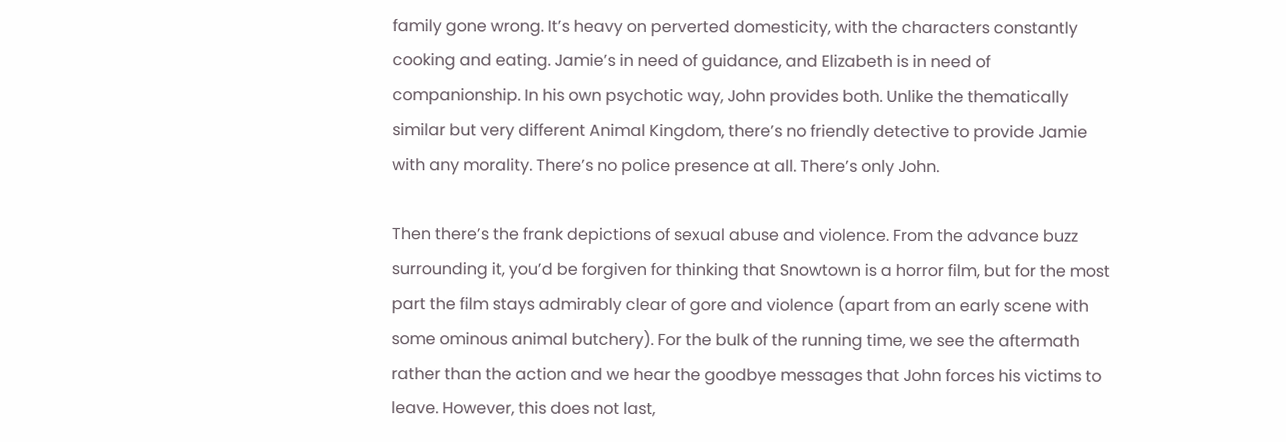family gone wrong. It’s heavy on perverted domesticity, with the characters constantly cooking and eating. Jamie’s in need of guidance, and Elizabeth is in need of companionship. In his own psychotic way, John provides both. Unlike the thematically similar but very different Animal Kingdom, there’s no friendly detective to provide Jamie with any morality. There’s no police presence at all. There’s only John.

Then there’s the frank depictions of sexual abuse and violence. From the advance buzz surrounding it, you’d be forgiven for thinking that Snowtown is a horror film, but for the most part the film stays admirably clear of gore and violence (apart from an early scene with some ominous animal butchery). For the bulk of the running time, we see the aftermath rather than the action and we hear the goodbye messages that John forces his victims to leave. However, this does not last,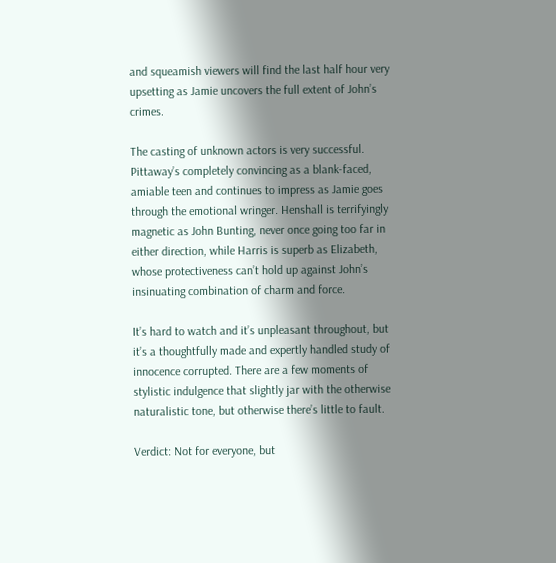and squeamish viewers will find the last half hour very upsetting as Jamie uncovers the full extent of John’s crimes.

The casting of unknown actors is very successful. Pittaway’s completely convincing as a blank-faced, amiable teen and continues to impress as Jamie goes through the emotional wringer. Henshall is terrifyingly magnetic as John Bunting, never once going too far in either direction, while Harris is superb as Elizabeth, whose protectiveness can’t hold up against John’s insinuating combination of charm and force.

It’s hard to watch and it’s unpleasant throughout, but it’s a thoughtfully made and expertly handled study of innocence corrupted. There are a few moments of stylistic indulgence that slightly jar with the otherwise naturalistic tone, but otherwise there’s little to fault.

Verdict: Not for everyone, but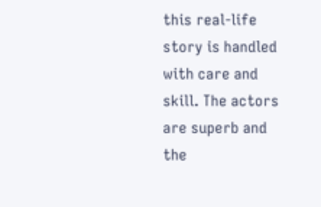this real-life story is handled with care and skill. The actors are superb and the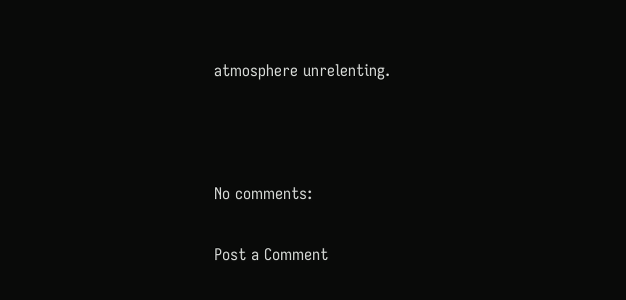atmosphere unrelenting.



No comments:

Post a Comment